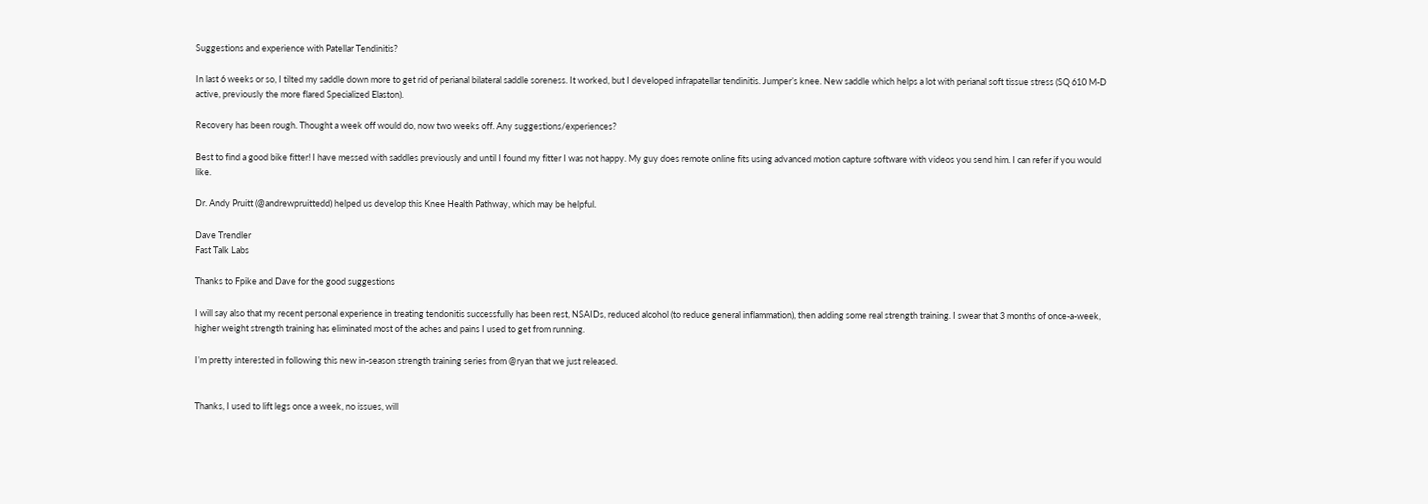Suggestions and experience with Patellar Tendinitis?

In last 6 weeks or so, I tilted my saddle down more to get rid of perianal bilateral saddle soreness. It worked, but I developed infrapatellar tendinitis. Jumper’s knee. New saddle which helps a lot with perianal soft tissue stress (SQ 610 M-D active, previously the more flared Specialized Elaston).

Recovery has been rough. Thought a week off would do, now two weeks off. Any suggestions/experiences?

Best to find a good bike fitter! I have messed with saddles previously and until I found my fitter I was not happy. My guy does remote online fits using advanced motion capture software with videos you send him. I can refer if you would like.

Dr. Andy Pruitt (@andrewpruittedd) helped us develop this Knee Health Pathway, which may be helpful.

Dave Trendler
Fast Talk Labs

Thanks to Fpike and Dave for the good suggestions

I will say also that my recent personal experience in treating tendonitis successfully has been rest, NSAIDs, reduced alcohol (to reduce general inflammation), then adding some real strength training. I swear that 3 months of once-a-week, higher weight strength training has eliminated most of the aches and pains I used to get from running.

I’m pretty interested in following this new in-season strength training series from @ryan that we just released.


Thanks, I used to lift legs once a week, no issues, will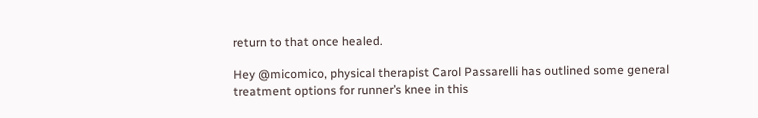return to that once healed.

Hey @micomico, physical therapist Carol Passarelli has outlined some general treatment options for runner’s knee in this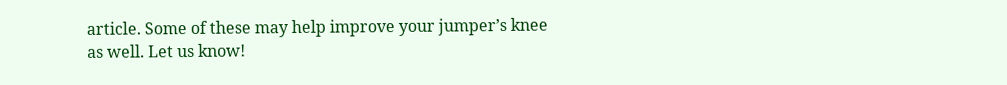article. Some of these may help improve your jumper’s knee as well. Let us know!